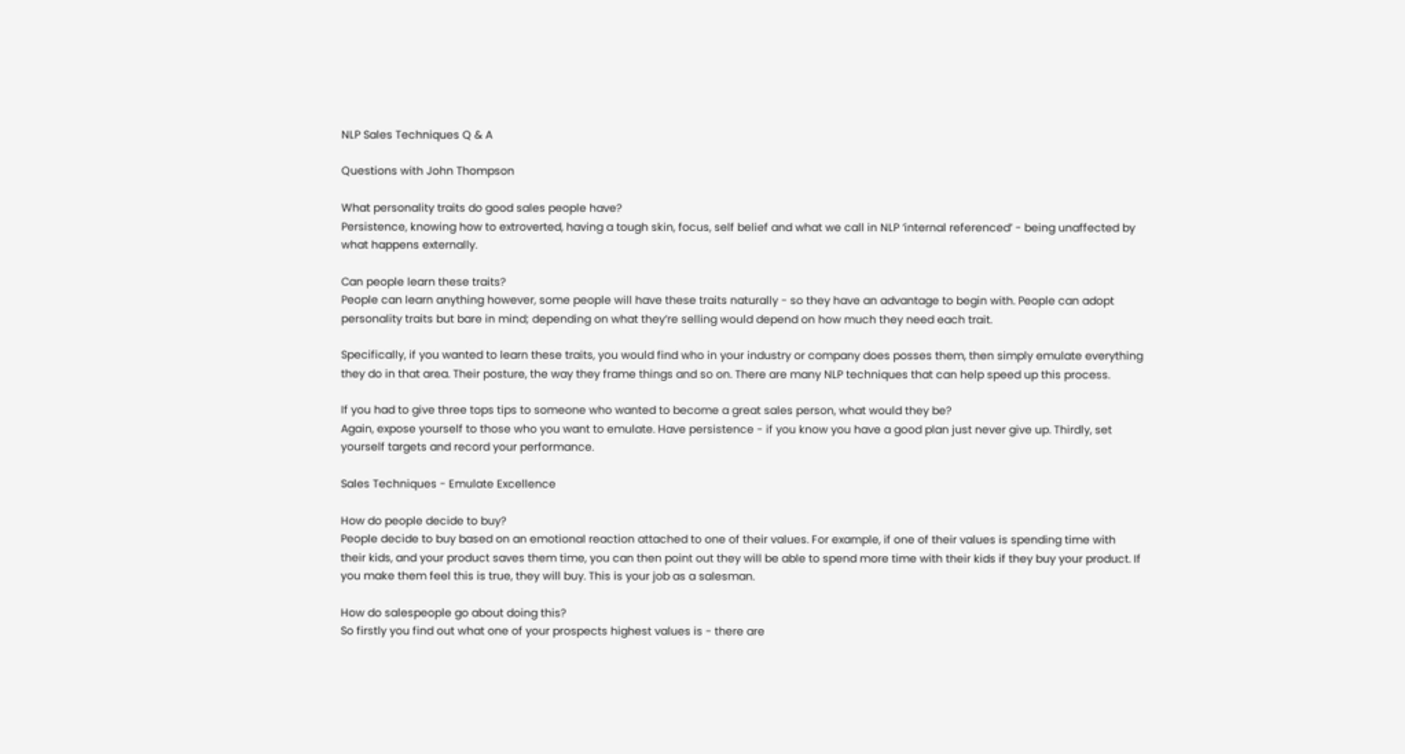NLP Sales Techniques Q & A

Questions with John Thompson

What personality traits do good sales people have?
Persistence, knowing how to extroverted, having a tough skin, focus, self belief and what we call in NLP ‘internal referenced’ - being unaffected by what happens externally.

Can people learn these traits?
People can learn anything however, some people will have these traits naturally - so they have an advantage to begin with. People can adopt personality traits but bare in mind; depending on what they’re selling would depend on how much they need each trait.

Specifically, if you wanted to learn these traits, you would find who in your industry or company does posses them, then simply emulate everything they do in that area. Their posture, the way they frame things and so on. There are many NLP techniques that can help speed up this process.

If you had to give three tops tips to someone who wanted to become a great sales person, what would they be?
Again, expose yourself to those who you want to emulate. Have persistence - if you know you have a good plan just never give up. Thirdly, set yourself targets and record your performance.

Sales Techniques - Emulate Excellence

How do people decide to buy?
People decide to buy based on an emotional reaction attached to one of their values. For example, if one of their values is spending time with their kids, and your product saves them time, you can then point out they will be able to spend more time with their kids if they buy your product. If you make them feel this is true, they will buy. This is your job as a salesman.

How do salespeople go about doing this?
So firstly you find out what one of your prospects highest values is - there are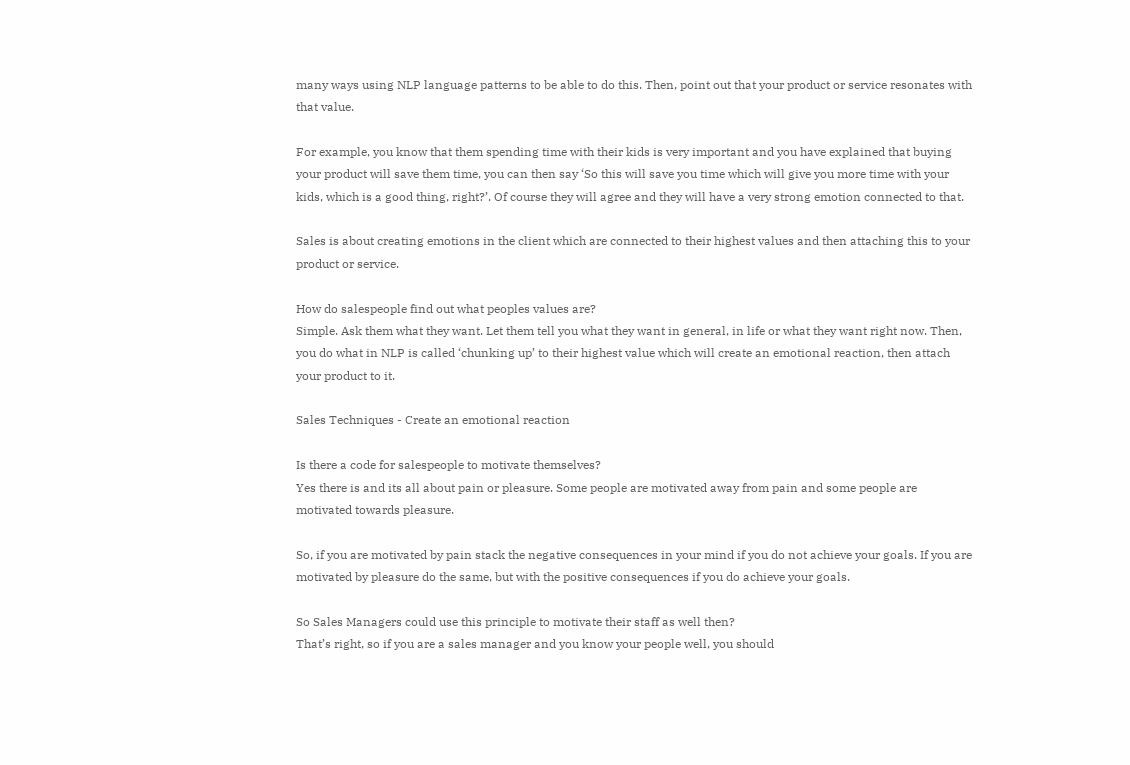many ways using NLP language patterns to be able to do this. Then, point out that your product or service resonates with that value.

For example, you know that them spending time with their kids is very important and you have explained that buying your product will save them time, you can then say ‘So this will save you time which will give you more time with your kids, which is a good thing, right?’. Of course they will agree and they will have a very strong emotion connected to that.

Sales is about creating emotions in the client which are connected to their highest values and then attaching this to your product or service.

How do salespeople find out what peoples values are?
Simple. Ask them what they want. Let them tell you what they want in general, in life or what they want right now. Then, you do what in NLP is called ‘chunking up’ to their highest value which will create an emotional reaction, then attach your product to it.

Sales Techniques - Create an emotional reaction

Is there a code for salespeople to motivate themselves?
Yes there is and its all about pain or pleasure. Some people are motivated away from pain and some people are motivated towards pleasure.

So, if you are motivated by pain stack the negative consequences in your mind if you do not achieve your goals. If you are motivated by pleasure do the same, but with the positive consequences if you do achieve your goals.

So Sales Managers could use this principle to motivate their staff as well then?
That’s right, so if you are a sales manager and you know your people well, you should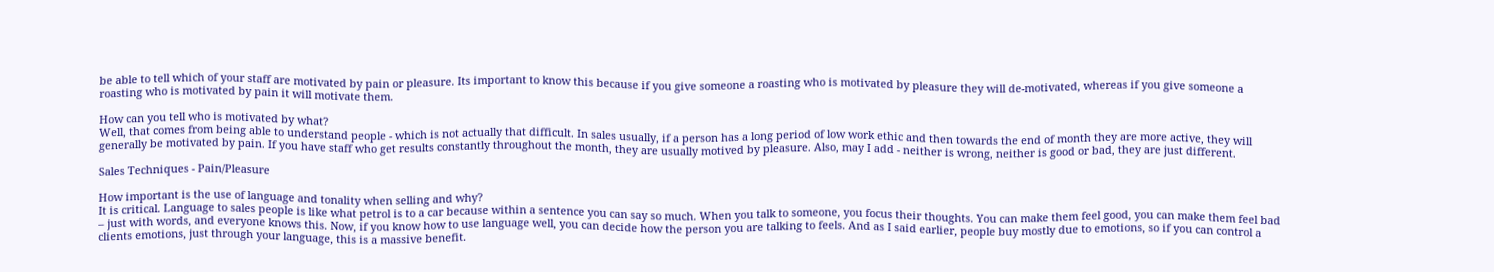be able to tell which of your staff are motivated by pain or pleasure. Its important to know this because if you give someone a roasting who is motivated by pleasure they will de-motivated, whereas if you give someone a roasting who is motivated by pain it will motivate them.

How can you tell who is motivated by what?
Well, that comes from being able to understand people - which is not actually that difficult. In sales usually, if a person has a long period of low work ethic and then towards the end of month they are more active, they will generally be motivated by pain. If you have staff who get results constantly throughout the month, they are usually motived by pleasure. Also, may I add - neither is wrong, neither is good or bad, they are just different.

Sales Techniques - Pain/Pleasure

How important is the use of language and tonality when selling and why?
It is critical. Language to sales people is like what petrol is to a car because within a sentence you can say so much. When you talk to someone, you focus their thoughts. You can make them feel good, you can make them feel bad – just with words, and everyone knows this. Now, if you know how to use language well, you can decide how the person you are talking to feels. And as I said earlier, people buy mostly due to emotions, so if you can control a clients emotions, just through your language, this is a massive benefit.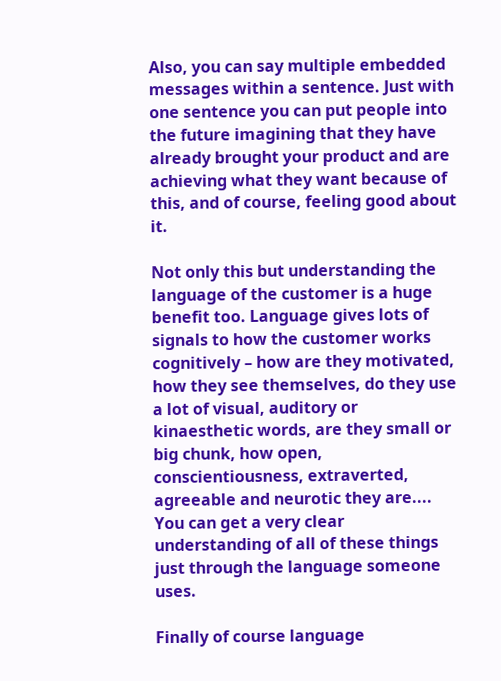Also, you can say multiple embedded messages within a sentence. Just with one sentence you can put people into the future imagining that they have already brought your product and are achieving what they want because of this, and of course, feeling good about it.

Not only this but understanding the language of the customer is a huge benefit too. Language gives lots of signals to how the customer works cognitively – how are they motivated, how they see themselves, do they use a lot of visual, auditory or kinaesthetic words, are they small or big chunk, how open, conscientiousness, extraverted, agreeable and neurotic they are.... You can get a very clear understanding of all of these things just through the language someone uses.

Finally of course language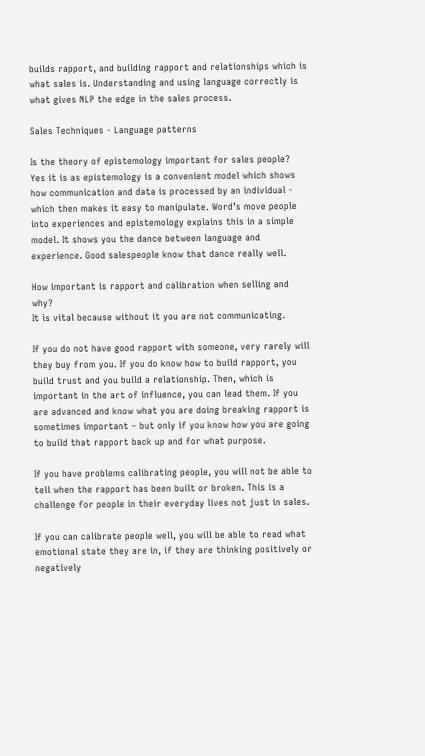builds rapport, and building rapport and relationships which is what sales is. Understanding and using language correctly is what gives NLP the edge in the sales process.

Sales Techniques - Language patterns

Is the theory of epistemology important for sales people?
Yes it is as epistemology is a convenient model which shows how communication and data is processed by an individual - which then makes it easy to manipulate. Word’s move people into experiences and epistemology explains this in a simple model. It shows you the dance between language and experience. Good salespeople know that dance really well.

How important is rapport and calibration when selling and why?
It is vital because without it you are not communicating.

If you do not have good rapport with someone, very rarely will they buy from you. If you do know how to build rapport, you build trust and you build a relationship. Then, which is important in the art of influence, you can lead them. If you are advanced and know what you are doing breaking rapport is sometimes important – but only if you know how you are going to build that rapport back up and for what purpose.

If you have problems calibrating people, you will not be able to tell when the rapport has been built or broken. This is a challenge for people in their everyday lives not just in sales.

If you can calibrate people well, you will be able to read what emotional state they are in, if they are thinking positively or negatively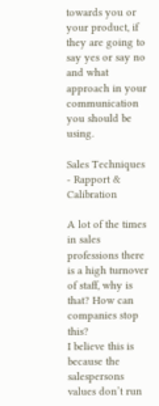towards you or your product, if they are going to say yes or say no and what approach in your communication you should be using.

Sales Techniques - Rapport & Calibration

A lot of the times in sales professions there is a high turnover of staff, why is that? How can companies stop this?
I believe this is because the salespersons values don’t run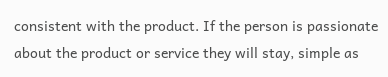consistent with the product. If the person is passionate about the product or service they will stay, simple as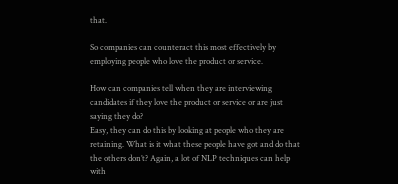that.

So companies can counteract this most effectively by employing people who love the product or service.

How can companies tell when they are interviewing candidates if they love the product or service or are just saying they do?
Easy, they can do this by looking at people who they are retaining. What is it what these people have got and do that the others don’t? Again, a lot of NLP techniques can help with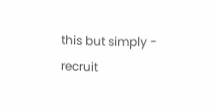this but simply - recruit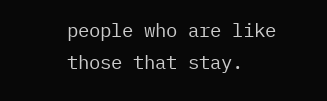people who are like those that stay.